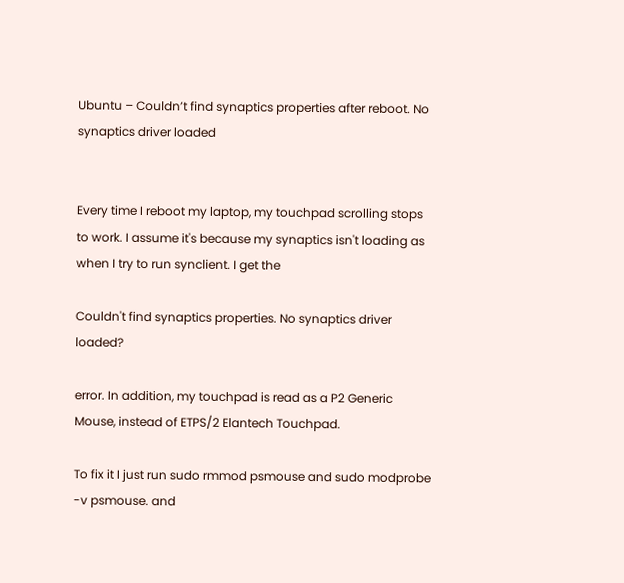Ubuntu – Couldn’t find synaptics properties after reboot. No synaptics driver loaded


Every time I reboot my laptop, my touchpad scrolling stops to work. I assume it's because my synaptics isn't loading as when I try to run synclient. I get the

Couldn't find synaptics properties. No synaptics driver loaded?

error. In addition, my touchpad is read as a P2 Generic Mouse, instead of ETPS/2 Elantech Touchpad.

To fix it I just run sudo rmmod psmouse and sudo modprobe -v psmouse. and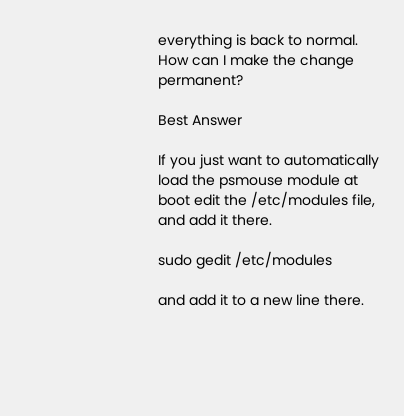everything is back to normal. How can I make the change permanent?

Best Answer

If you just want to automatically load the psmouse module at boot edit the /etc/modules file, and add it there.

sudo gedit /etc/modules

and add it to a new line there.